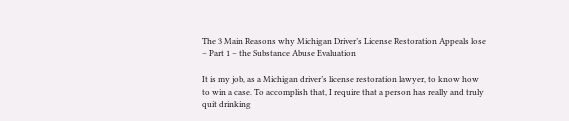The 3 Main Reasons why Michigan Driver’s License Restoration Appeals lose – Part 1 – the Substance Abuse Evaluation

It is my job, as a Michigan driver’s license restoration lawyer, to know how to win a case. To accomplish that, I require that a person has really and truly quit drinking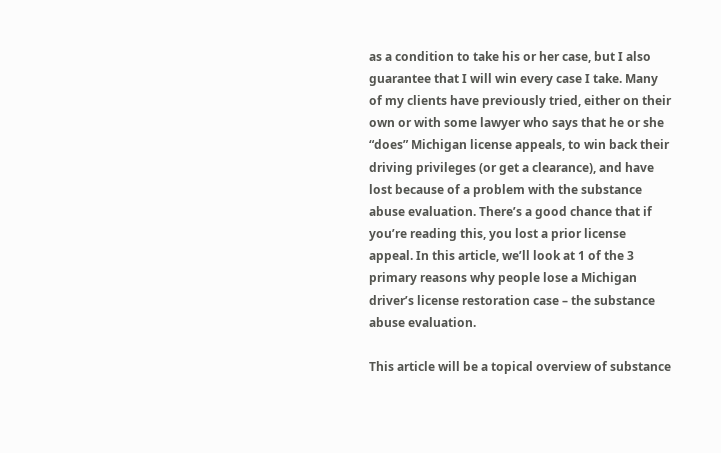as a condition to take his or her case, but I also guarantee that I will win every case I take. Many of my clients have previously tried, either on their own or with some lawyer who says that he or she “does” Michigan license appeals, to win back their driving privileges (or get a clearance), and have lost because of a problem with the substance abuse evaluation. There’s a good chance that if you’re reading this, you lost a prior license appeal. In this article, we’ll look at 1 of the 3 primary reasons why people lose a Michigan driver’s license restoration case – the substance abuse evaluation.

This article will be a topical overview of substance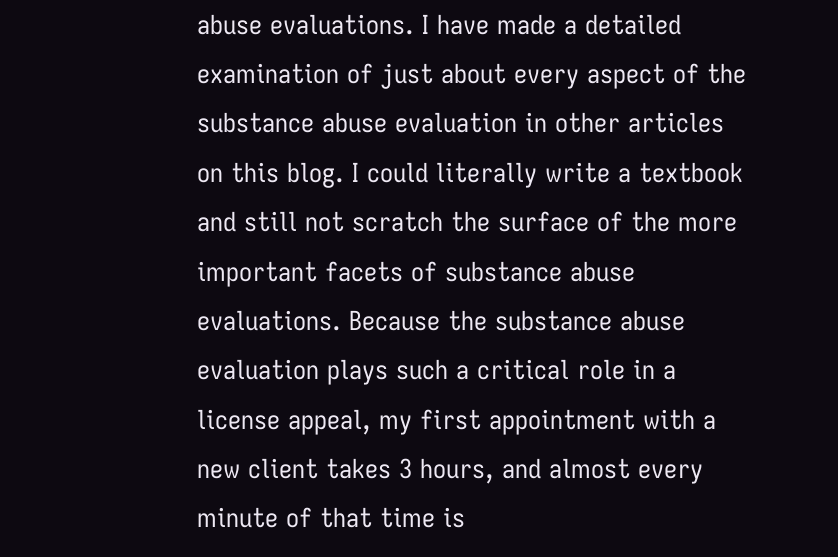abuse evaluations. I have made a detailed examination of just about every aspect of the substance abuse evaluation in other articles on this blog. I could literally write a textbook and still not scratch the surface of the more important facets of substance abuse evaluations. Because the substance abuse evaluation plays such a critical role in a license appeal, my first appointment with a new client takes 3 hours, and almost every minute of that time is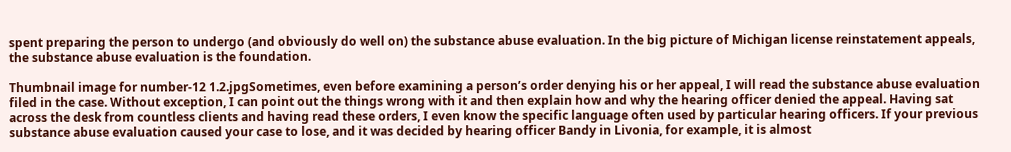spent preparing the person to undergo (and obviously do well on) the substance abuse evaluation. In the big picture of Michigan license reinstatement appeals, the substance abuse evaluation is the foundation.

Thumbnail image for number-12 1.2.jpgSometimes, even before examining a person’s order denying his or her appeal, I will read the substance abuse evaluation filed in the case. Without exception, I can point out the things wrong with it and then explain how and why the hearing officer denied the appeal. Having sat across the desk from countless clients and having read these orders, I even know the specific language often used by particular hearing officers. If your previous substance abuse evaluation caused your case to lose, and it was decided by hearing officer Bandy in Livonia, for example, it is almost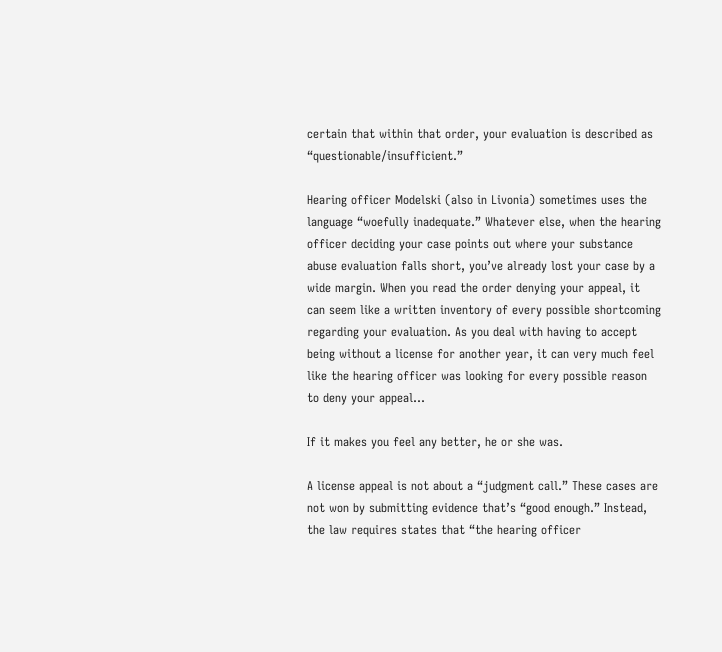certain that within that order, your evaluation is described as “questionable/insufficient.”

Hearing officer Modelski (also in Livonia) sometimes uses the language “woefully inadequate.” Whatever else, when the hearing officer deciding your case points out where your substance abuse evaluation falls short, you’ve already lost your case by a wide margin. When you read the order denying your appeal, it can seem like a written inventory of every possible shortcoming regarding your evaluation. As you deal with having to accept being without a license for another year, it can very much feel like the hearing officer was looking for every possible reason to deny your appeal…

If it makes you feel any better, he or she was.

A license appeal is not about a “judgment call.” These cases are not won by submitting evidence that’s “good enough.” Instead, the law requires states that “the hearing officer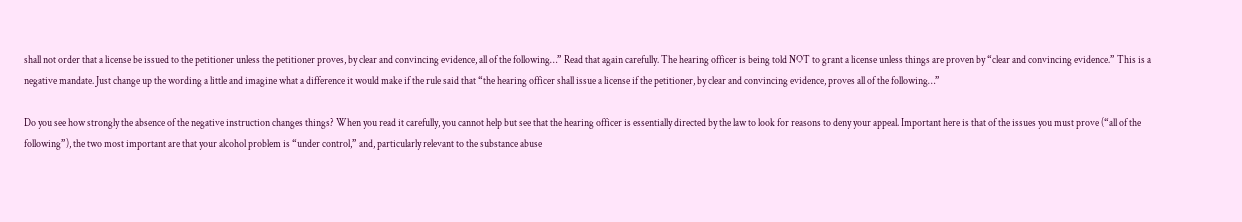shall not order that a license be issued to the petitioner unless the petitioner proves, by clear and convincing evidence, all of the following…” Read that again carefully. The hearing officer is being told NOT to grant a license unless things are proven by “clear and convincing evidence.” This is a negative mandate. Just change up the wording a little and imagine what a difference it would make if the rule said that “the hearing officer shall issue a license if the petitioner, by clear and convincing evidence, proves all of the following…”

Do you see how strongly the absence of the negative instruction changes things? When you read it carefully, you cannot help but see that the hearing officer is essentially directed by the law to look for reasons to deny your appeal. Important here is that of the issues you must prove (“all of the following”), the two most important are that your alcohol problem is “under control,” and, particularly relevant to the substance abuse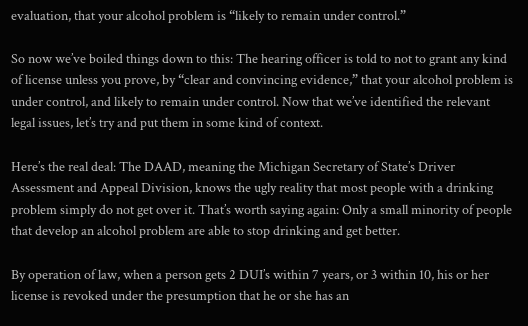evaluation, that your alcohol problem is “likely to remain under control.”

So now we’ve boiled things down to this: The hearing officer is told to not to grant any kind of license unless you prove, by “clear and convincing evidence,” that your alcohol problem is under control, and likely to remain under control. Now that we’ve identified the relevant legal issues, let’s try and put them in some kind of context.

Here’s the real deal: The DAAD, meaning the Michigan Secretary of State’s Driver Assessment and Appeal Division, knows the ugly reality that most people with a drinking problem simply do not get over it. That’s worth saying again: Only a small minority of people that develop an alcohol problem are able to stop drinking and get better.

By operation of law, when a person gets 2 DUI’s within 7 years, or 3 within 10, his or her license is revoked under the presumption that he or she has an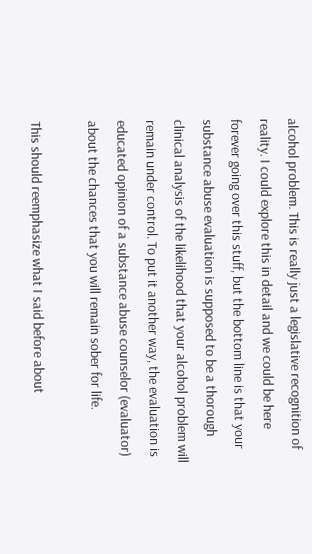alcohol problem. This is really just a legislative recognition of reality. I could explore this in detail and we could be here forever going over this stuff, but the bottom line is that your substance abuse evaluation is supposed to be a thorough clinical analysis of the likelihood that your alcohol problem will remain under control. To put it another way, the evaluation is educated opinion of a substance abuse counselor (evaluator) about the chances that you will remain sober for life.

This should reemphasize what I said before about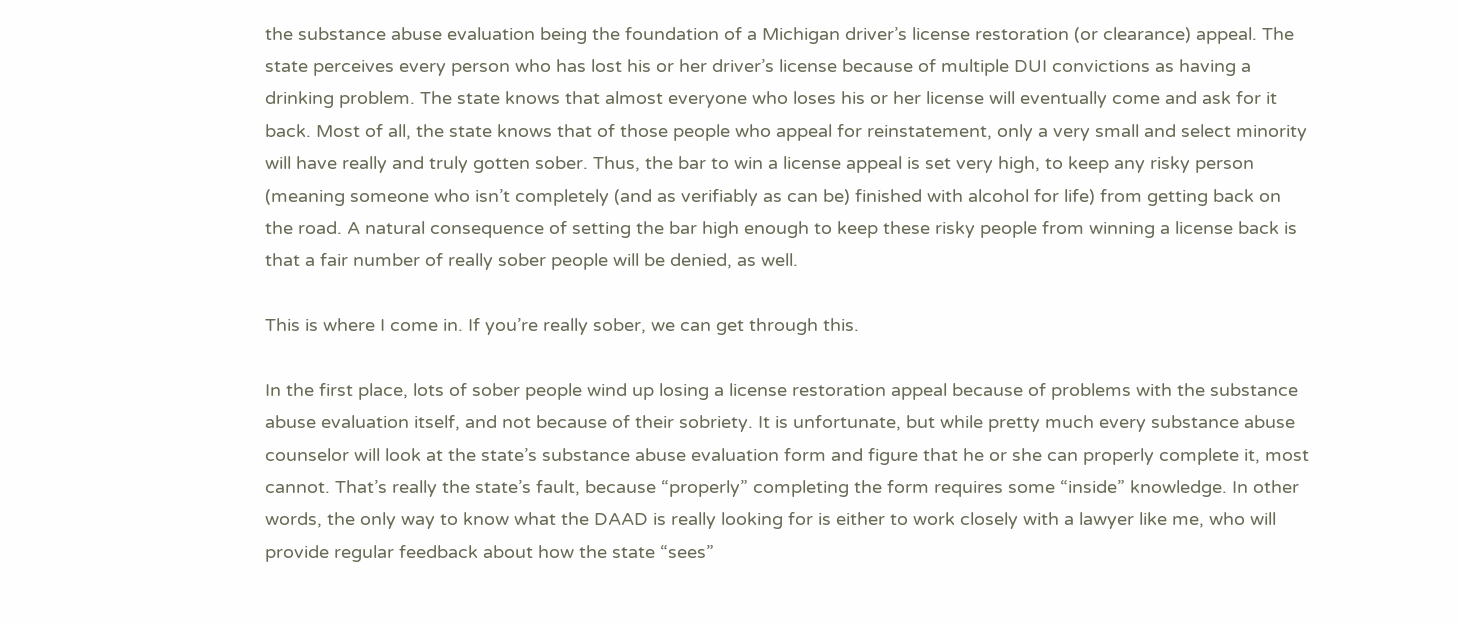the substance abuse evaluation being the foundation of a Michigan driver’s license restoration (or clearance) appeal. The state perceives every person who has lost his or her driver’s license because of multiple DUI convictions as having a drinking problem. The state knows that almost everyone who loses his or her license will eventually come and ask for it back. Most of all, the state knows that of those people who appeal for reinstatement, only a very small and select minority will have really and truly gotten sober. Thus, the bar to win a license appeal is set very high, to keep any risky person (meaning someone who isn’t completely (and as verifiably as can be) finished with alcohol for life) from getting back on the road. A natural consequence of setting the bar high enough to keep these risky people from winning a license back is that a fair number of really sober people will be denied, as well.

This is where I come in. If you’re really sober, we can get through this.

In the first place, lots of sober people wind up losing a license restoration appeal because of problems with the substance abuse evaluation itself, and not because of their sobriety. It is unfortunate, but while pretty much every substance abuse counselor will look at the state’s substance abuse evaluation form and figure that he or she can properly complete it, most cannot. That’s really the state’s fault, because “properly” completing the form requires some “inside” knowledge. In other words, the only way to know what the DAAD is really looking for is either to work closely with a lawyer like me, who will provide regular feedback about how the state “sees”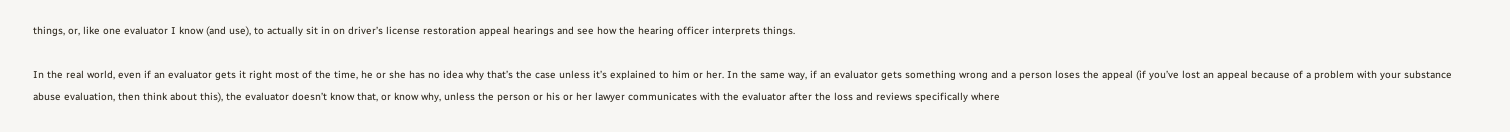things, or, like one evaluator I know (and use), to actually sit in on driver’s license restoration appeal hearings and see how the hearing officer interprets things.

In the real world, even if an evaluator gets it right most of the time, he or she has no idea why that’s the case unless it’s explained to him or her. In the same way, if an evaluator gets something wrong and a person loses the appeal (if you’ve lost an appeal because of a problem with your substance abuse evaluation, then think about this), the evaluator doesn’t know that, or know why, unless the person or his or her lawyer communicates with the evaluator after the loss and reviews specifically where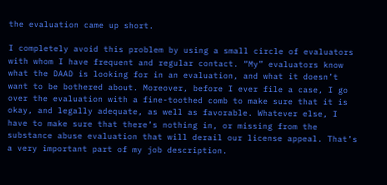the evaluation came up short.

I completely avoid this problem by using a small circle of evaluators with whom I have frequent and regular contact. “My” evaluators know what the DAAD is looking for in an evaluation, and what it doesn’t want to be bothered about. Moreover, before I ever file a case, I go over the evaluation with a fine-toothed comb to make sure that it is okay, and legally adequate, as well as favorable. Whatever else, I have to make sure that there’s nothing in, or missing from the substance abuse evaluation that will derail our license appeal. That’s a very important part of my job description.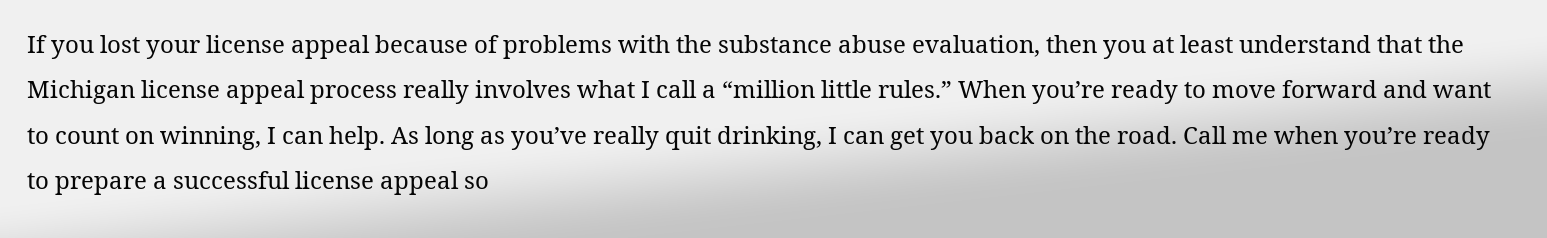If you lost your license appeal because of problems with the substance abuse evaluation, then you at least understand that the Michigan license appeal process really involves what I call a “million little rules.” When you’re ready to move forward and want to count on winning, I can help. As long as you’ve really quit drinking, I can get you back on the road. Call me when you’re ready to prepare a successful license appeal so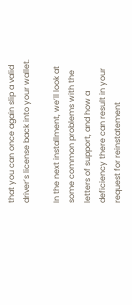that you can once again slip a valid driver’s license back into your wallet.

In the next installment, we’ll look at some common problems with the letters of support, and how a deficiency there can result in your request for reinstatement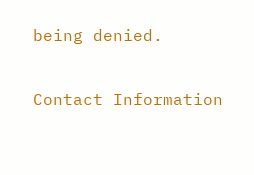being denied.

Contact Information